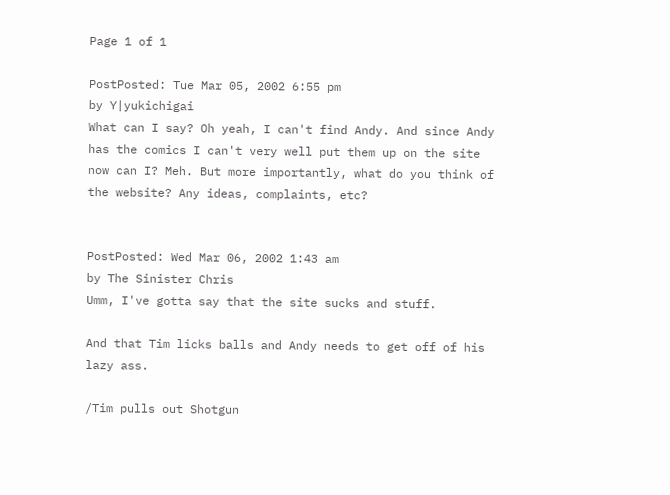Page 1 of 1

PostPosted: Tue Mar 05, 2002 6:55 pm
by Y|yukichigai
What can I say? Oh yeah, I can't find Andy. And since Andy has the comics I can't very well put them up on the site now can I? Meh. But more importantly, what do you think of the website? Any ideas, complaints, etc?


PostPosted: Wed Mar 06, 2002 1:43 am
by The Sinister Chris
Umm, I've gotta say that the site sucks and stuff.

And that Tim licks balls and Andy needs to get off of his lazy ass.

/Tim pulls out Shotgun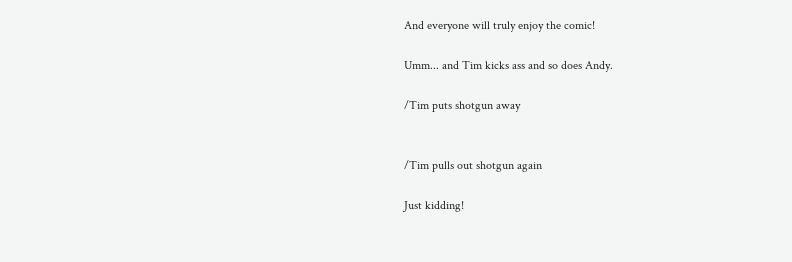And everyone will truly enjoy the comic!

Umm... and Tim kicks ass and so does Andy.

/Tim puts shotgun away


/Tim pulls out shotgun again

Just kidding!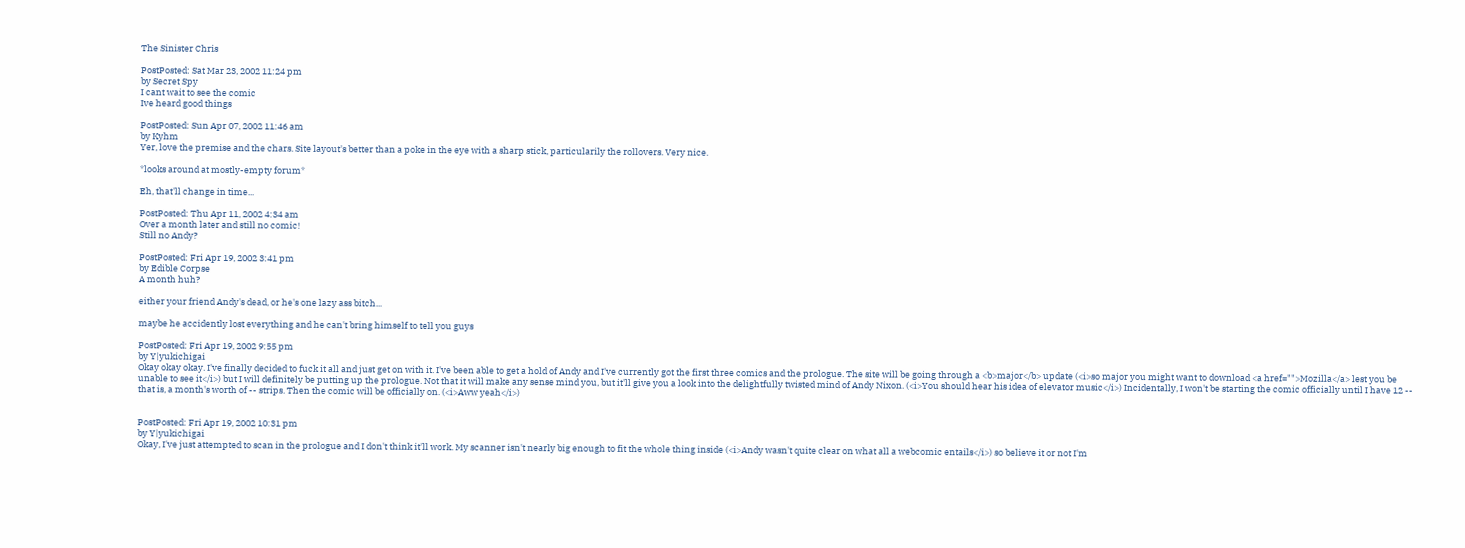The Sinister Chris

PostPosted: Sat Mar 23, 2002 11:24 pm
by Secret Spy
I cant wait to see the comic
Ive heard good things

PostPosted: Sun Apr 07, 2002 11:46 am
by Kyhm
Yer, love the premise and the chars. Site layout's better than a poke in the eye with a sharp stick, particularily the rollovers. Very nice.

*looks around at mostly-empty forum*

Eh, that'll change in time...

PostPosted: Thu Apr 11, 2002 4:34 am
Over a month later and still no comic!
Still no Andy?

PostPosted: Fri Apr 19, 2002 3:41 pm
by Edible Corpse
A month huh?

either your friend Andy's dead, or he's one lazy ass bitch...

maybe he accidently lost everything and he can't bring himself to tell you guys

PostPosted: Fri Apr 19, 2002 9:55 pm
by Y|yukichigai
Okay okay okay. I've finally decided to fuck it all and just get on with it. I've been able to get a hold of Andy and I've currently got the first three comics and the prologue. The site will be going through a <b>major</b> update (<i>so major you might want to download <a href="">Mozilla</a> lest you be unable to see it</i>) but I will definitely be putting up the prologue. Not that it will make any sense mind you, but it'll give you a look into the delightfully twisted mind of Andy Nixon. (<i>You should hear his idea of elevator music</i>) Incidentally, I won't be starting the comic officially until I have 12 -- that is, a month's worth of -- strips. Then the comic will be officially on. (<i>Aww yeah</i>)


PostPosted: Fri Apr 19, 2002 10:31 pm
by Y|yukichigai
Okay, I've just attempted to scan in the prologue and I don't think it'll work. My scanner isn't nearly big enough to fit the whole thing inside (<i>Andy wasn't quite clear on what all a webcomic entails</i>) so believe it or not I'm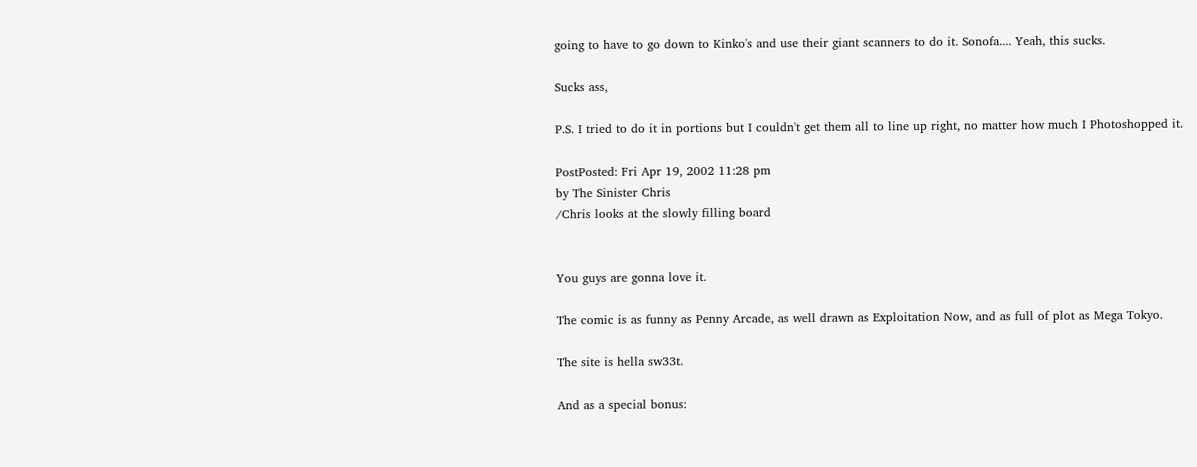going to have to go down to Kinko's and use their giant scanners to do it. Sonofa.... Yeah, this sucks.

Sucks ass,

P.S. I tried to do it in portions but I couldn't get them all to line up right, no matter how much I Photoshopped it.

PostPosted: Fri Apr 19, 2002 11:28 pm
by The Sinister Chris
/Chris looks at the slowly filling board


You guys are gonna love it.

The comic is as funny as Penny Arcade, as well drawn as Exploitation Now, and as full of plot as Mega Tokyo.

The site is hella sw33t.

And as a special bonus: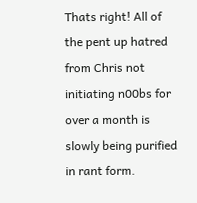Thats right! All of the pent up hatred from Chris not initiating n00bs for over a month is slowly being purified in rant form.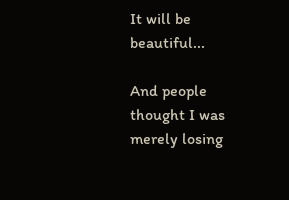It will be beautiful...

And people thought I was merely losing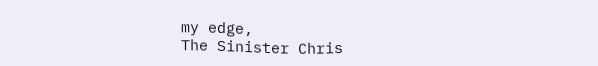my edge,
The Sinister Chris